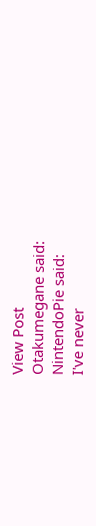View Post
Otakumegane said:
NintendoPie said:
I've never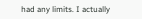had any limits. I actually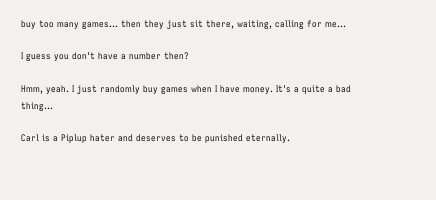buy too many games... then they just sit there, waiting, calling for me...

I guess you don't have a number then?

Hmm, yeah. I just randomly buy games when I have money. It's a quite a bad thing...

Carl is a Piplup hater and deserves to be punished eternally.